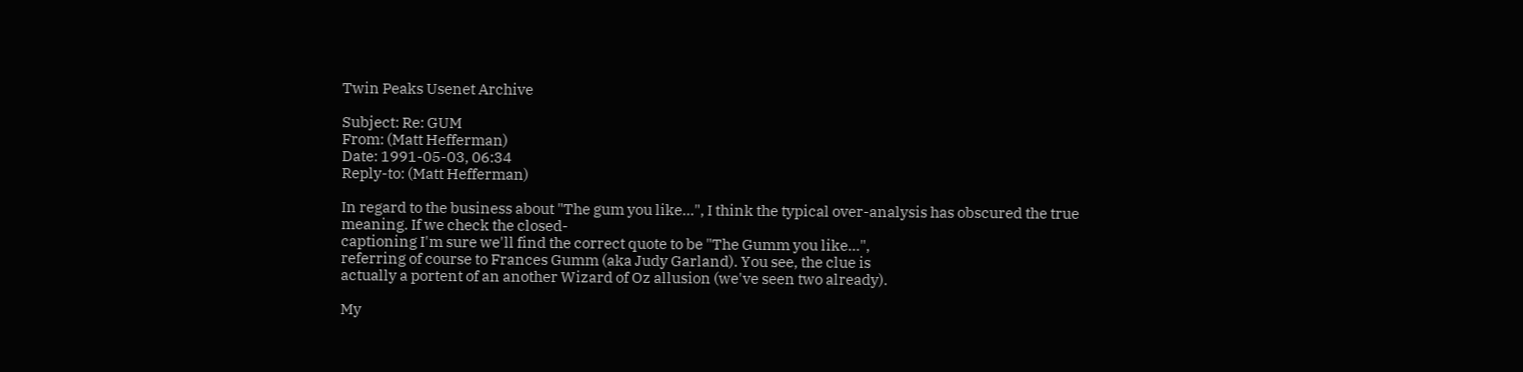Twin Peaks Usenet Archive

Subject: Re: GUM
From: (Matt Hefferman)
Date: 1991-05-03, 06:34
Reply-to: (Matt Hefferman)

In regard to the business about "The gum you like...", I think the typical over-analysis has obscured the true meaning. If we check the closed-
captioning I'm sure we'll find the correct quote to be "The Gumm you like...",
referring of course to Frances Gumm (aka Judy Garland). You see, the clue is
actually a portent of an another Wizard of Oz allusion (we've seen two already).

My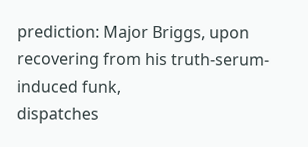prediction: Major Briggs, upon recovering from his truth-serum-induced funk,
dispatches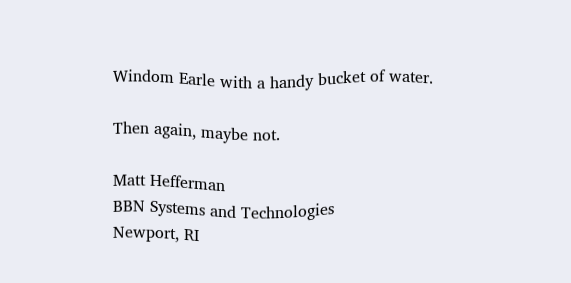Windom Earle with a handy bucket of water.

Then again, maybe not.

Matt Hefferman
BBN Systems and Technologies
Newport, RI